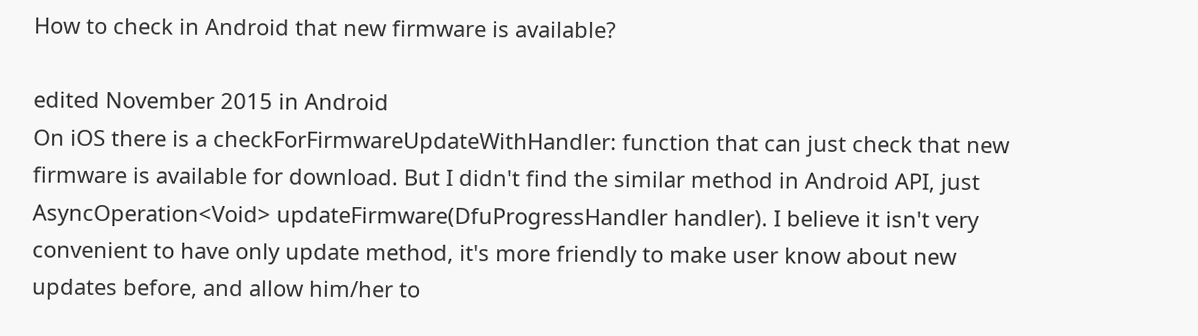How to check in Android that new firmware is available?

edited November 2015 in Android
On iOS there is a checkForFirmwareUpdateWithHandler: function that can just check that new firmware is available for download. But I didn't find the similar method in Android API, just AsyncOperation<Void> updateFirmware(DfuProgressHandler handler). I believe it isn't very convenient to have only update method, it's more friendly to make user know about new updates before, and allow him/her to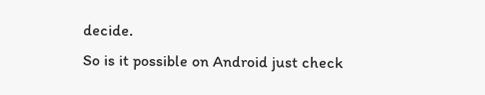decide.
So is it possible on Android just check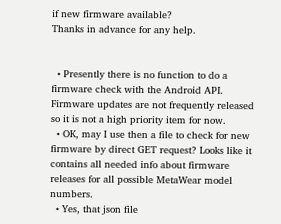if new firmware available?
Thanks in advance for any help.


  • Presently there is no function to do a firmware check with the Android API.  Firmware updates are not frequently released so it is not a high priority item for now.
  • OK, may I use then a file to check for new firmware by direct GET request? Looks like it contains all needed info about firmware releases for all possible MetaWear model numbers.
  • Yes, that json file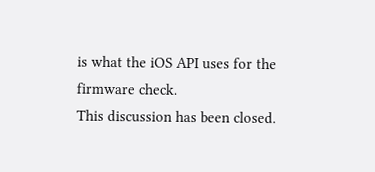is what the iOS API uses for the firmware check.
This discussion has been closed.